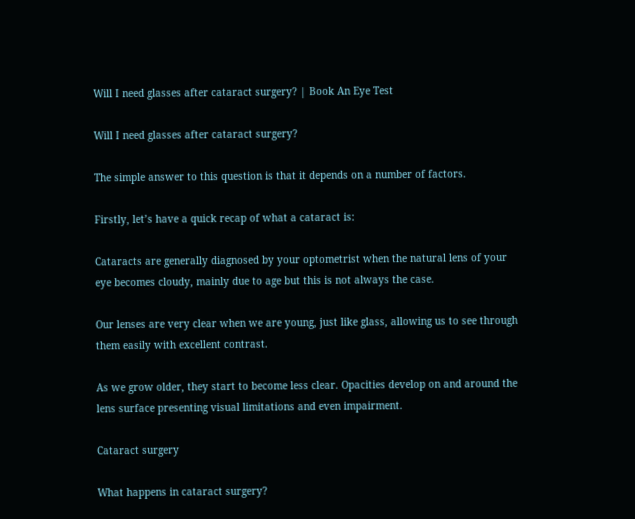Will I need glasses after cataract surgery? | Book An Eye Test

Will I need glasses after cataract surgery?

The simple answer to this question is that it depends on a number of factors.

Firstly, let’s have a quick recap of what a cataract is:

Cataracts are generally diagnosed by your optometrist when the natural lens of your eye becomes cloudy, mainly due to age but this is not always the case.

Our lenses are very clear when we are young, just like glass, allowing us to see through them easily with excellent contrast.

As we grow older, they start to become less clear. Opacities develop on and around the lens surface presenting visual limitations and even impairment.

Cataract surgery

What happens in cataract surgery?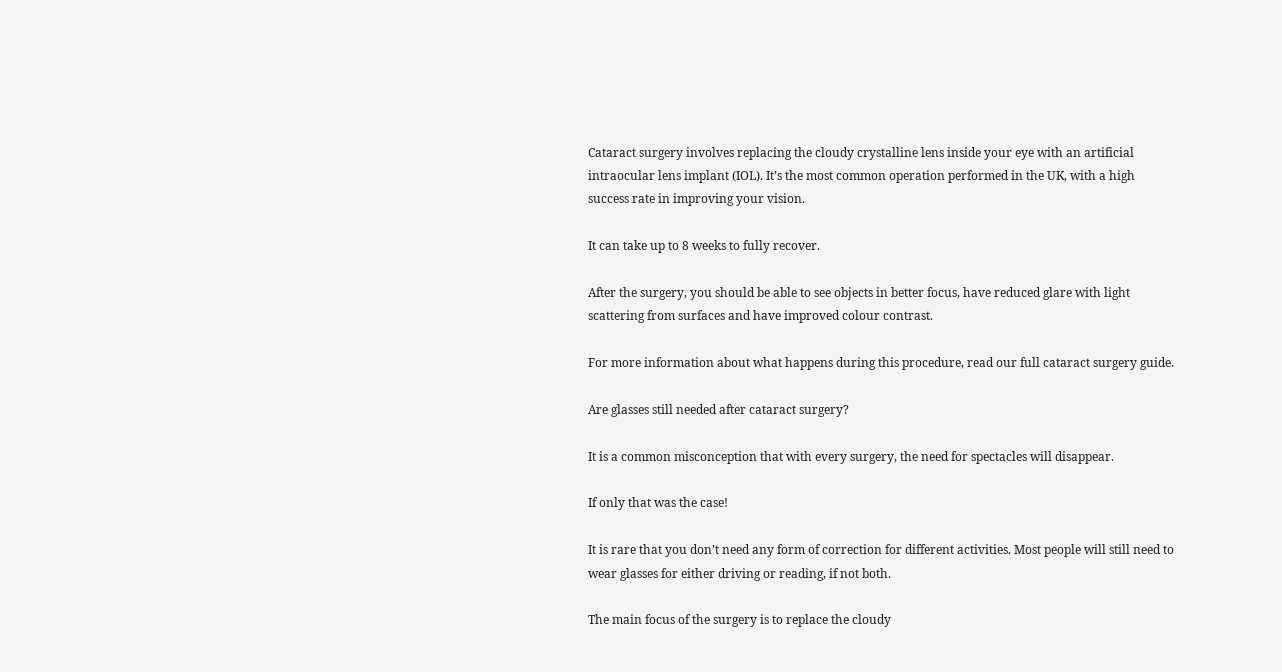Cataract surgery involves replacing the cloudy crystalline lens inside your eye with an artificial intraocular lens implant (IOL). It’s the most common operation performed in the UK, with a high success rate in improving your vision.

It can take up to 8 weeks to fully recover.

After the surgery, you should be able to see objects in better focus, have reduced glare with light scattering from surfaces and have improved colour contrast.

For more information about what happens during this procedure, read our full cataract surgery guide.

Are glasses still needed after cataract surgery?

It is a common misconception that with every surgery, the need for spectacles will disappear.

If only that was the case!

It is rare that you don’t need any form of correction for different activities. Most people will still need to wear glasses for either driving or reading, if not both.

The main focus of the surgery is to replace the cloudy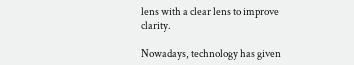lens with a clear lens to improve clarity.

Nowadays, technology has given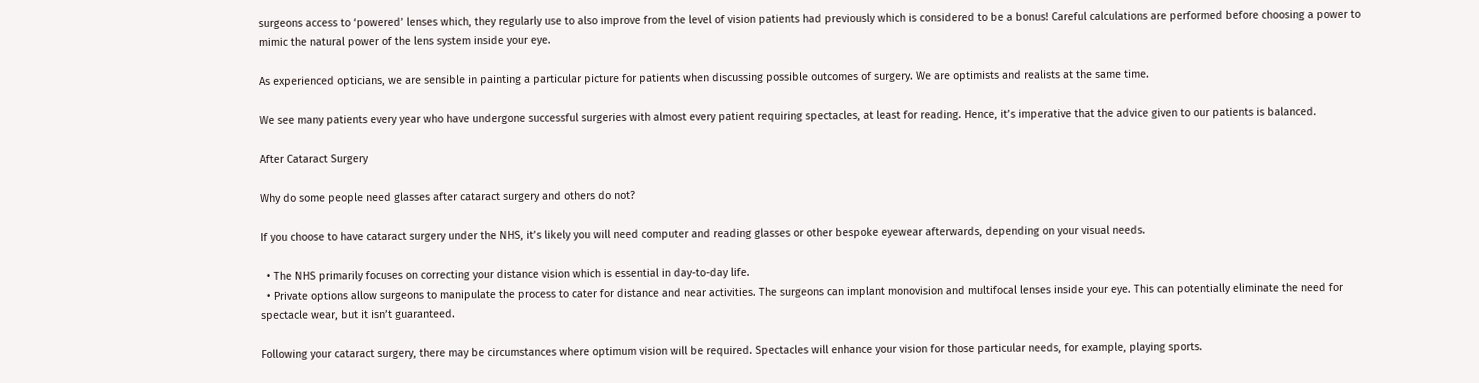surgeons access to ‘powered’ lenses which, they regularly use to also improve from the level of vision patients had previously which is considered to be a bonus! Careful calculations are performed before choosing a power to mimic the natural power of the lens system inside your eye.

As experienced opticians, we are sensible in painting a particular picture for patients when discussing possible outcomes of surgery. We are optimists and realists at the same time.

We see many patients every year who have undergone successful surgeries with almost every patient requiring spectacles, at least for reading. Hence, it’s imperative that the advice given to our patients is balanced.

After Cataract Surgery

Why do some people need glasses after cataract surgery and others do not?

If you choose to have cataract surgery under the NHS, it’s likely you will need computer and reading glasses or other bespoke eyewear afterwards, depending on your visual needs.

  • The NHS primarily focuses on correcting your distance vision which is essential in day-to-day life.
  • Private options allow surgeons to manipulate the process to cater for distance and near activities. The surgeons can implant monovision and multifocal lenses inside your eye. This can potentially eliminate the need for spectacle wear, but it isn’t guaranteed.

Following your cataract surgery, there may be circumstances where optimum vision will be required. Spectacles will enhance your vision for those particular needs, for example, playing sports.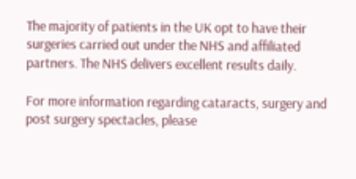The majority of patients in the UK opt to have their surgeries carried out under the NHS and affiliated partners. The NHS delivers excellent results daily.

For more information regarding cataracts, surgery and post surgery spectacles, please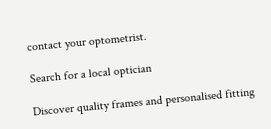contact your optometrist.

Search for a local optician

Discover quality frames and personalised fitting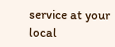service at your local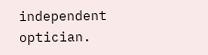independent optician.